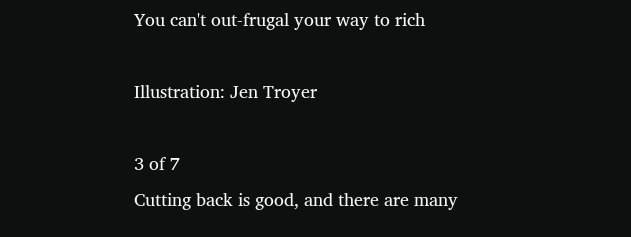You can't out-frugal your way to rich

Illustration: Jen Troyer

3 of 7
Cutting back is good, and there are many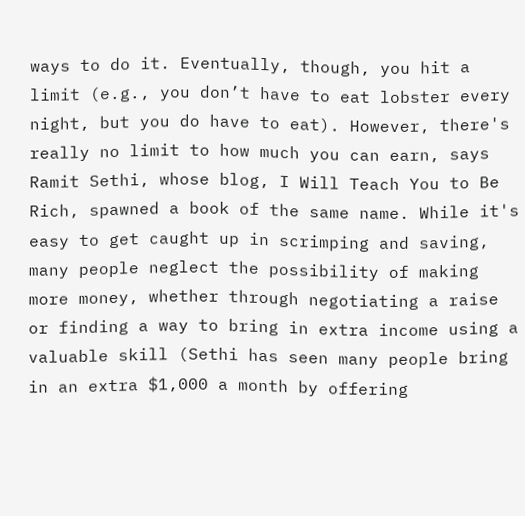ways to do it. Eventually, though, you hit a limit (e.g., you don’t have to eat lobster every night, but you do have to eat). However, there's really no limit to how much you can earn, says Ramit Sethi, whose blog, I Will Teach You to Be Rich, spawned a book of the same name. While it's easy to get caught up in scrimping and saving, many people neglect the possibility of making more money, whether through negotiating a raise or finding a way to bring in extra income using a valuable skill (Sethi has seen many people bring in an extra $1,000 a month by offering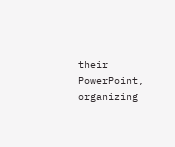their PowerPoint, organizing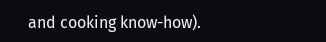and cooking know-how).